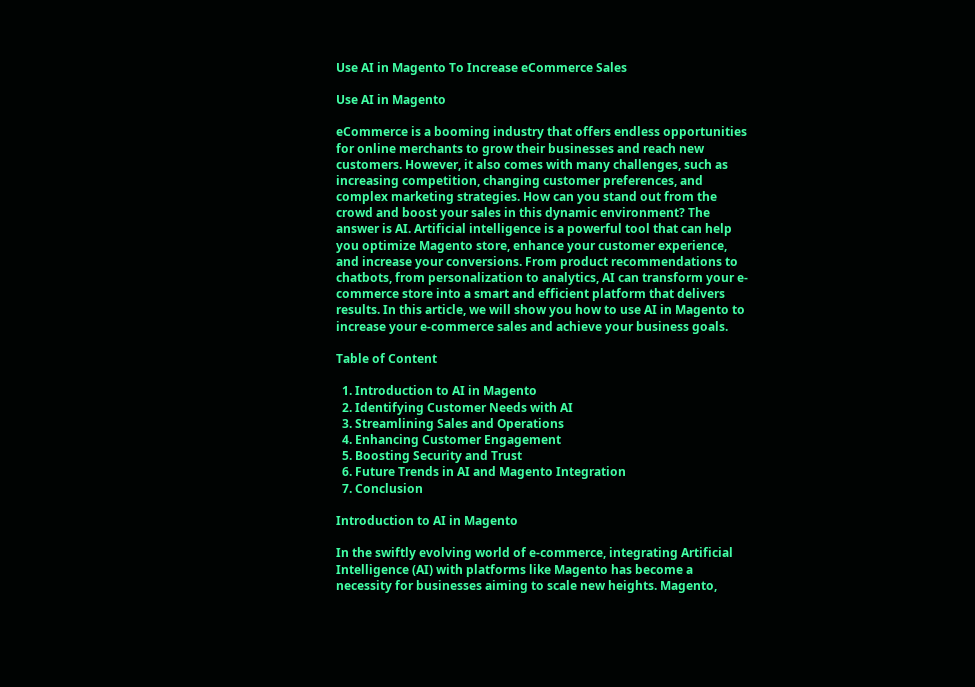Use AI in Magento To Increase eCommerce Sales

Use AI in Magento

eCommerce is a booming industry that offers endless opportunities for online merchants to grow their businesses and reach new customers. However, it also comes with many challenges, such as increasing competition, changing customer preferences, and complex marketing strategies. How can you stand out from the crowd and boost your sales in this dynamic environment? The answer is AI. Artificial intelligence is a powerful tool that can help you optimize Magento store, enhance your customer experience, and increase your conversions. From product recommendations to chatbots, from personalization to analytics, AI can transform your e-commerce store into a smart and efficient platform that delivers results. In this article, we will show you how to use AI in Magento to increase your e-commerce sales and achieve your business goals.

Table of Content

  1. Introduction to AI in Magento
  2. Identifying Customer Needs with AI
  3. Streamlining Sales and Operations
  4. Enhancing Customer Engagement
  5. Boosting Security and Trust
  6. Future Trends in AI and Magento Integration
  7. Conclusion

Introduction to AI in Magento

In the swiftly evolving world of e-commerce, integrating Artificial Intelligence (AI) with platforms like Magento has become a necessity for businesses aiming to scale new heights. Magento,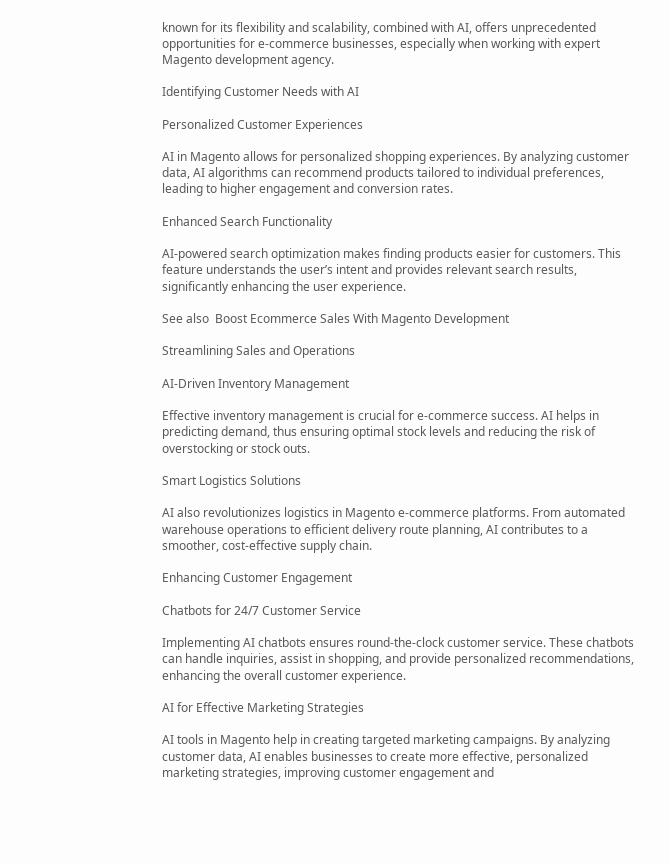known for its flexibility and scalability, combined with AI, offers unprecedented opportunities for e-commerce businesses, especially when working with expert Magento development agency.

Identifying Customer Needs with AI

Personalized Customer Experiences

AI in Magento allows for personalized shopping experiences. By analyzing customer data, AI algorithms can recommend products tailored to individual preferences, leading to higher engagement and conversion rates.

Enhanced Search Functionality

AI-powered search optimization makes finding products easier for customers. This feature understands the user’s intent and provides relevant search results, significantly enhancing the user experience.

See also  Boost Ecommerce Sales With Magento Development

Streamlining Sales and Operations

AI-Driven Inventory Management

Effective inventory management is crucial for e-commerce success. AI helps in predicting demand, thus ensuring optimal stock levels and reducing the risk of overstocking or stock outs.

Smart Logistics Solutions

AI also revolutionizes logistics in Magento e-commerce platforms. From automated warehouse operations to efficient delivery route planning, AI contributes to a smoother, cost-effective supply chain.

Enhancing Customer Engagement

Chatbots for 24/7 Customer Service

Implementing AI chatbots ensures round-the-clock customer service. These chatbots can handle inquiries, assist in shopping, and provide personalized recommendations, enhancing the overall customer experience.

AI for Effective Marketing Strategies

AI tools in Magento help in creating targeted marketing campaigns. By analyzing customer data, AI enables businesses to create more effective, personalized marketing strategies, improving customer engagement and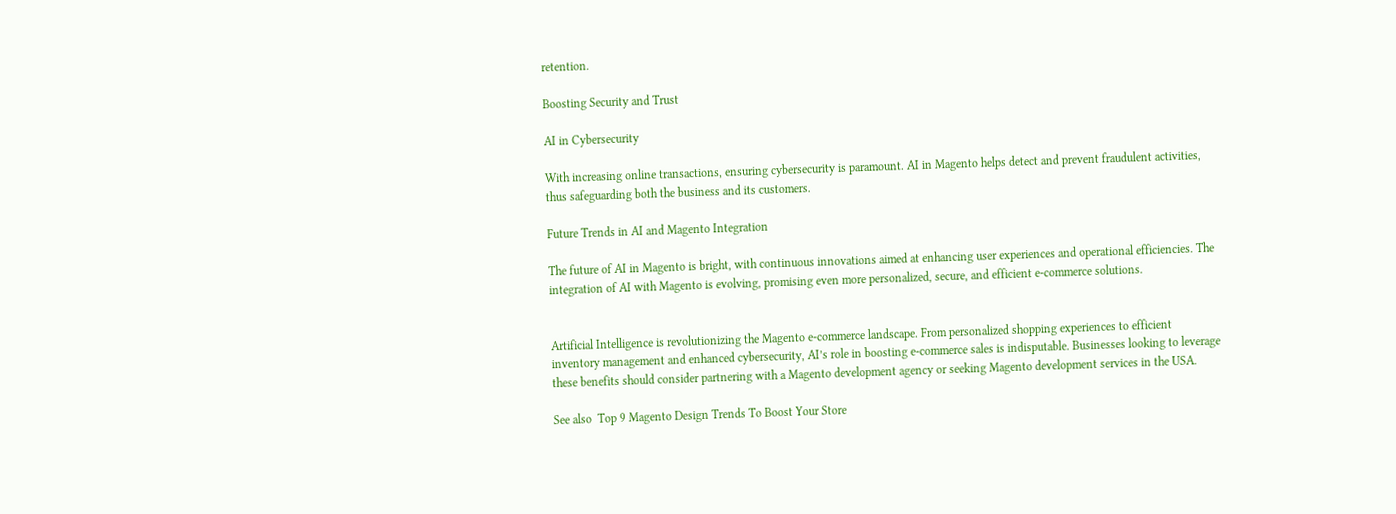retention.

Boosting Security and Trust

AI in Cybersecurity

With increasing online transactions, ensuring cybersecurity is paramount. AI in Magento helps detect and prevent fraudulent activities, thus safeguarding both the business and its customers.

Future Trends in AI and Magento Integration

The future of AI in Magento is bright, with continuous innovations aimed at enhancing user experiences and operational efficiencies. The integration of AI with Magento is evolving, promising even more personalized, secure, and efficient e-commerce solutions.


Artificial Intelligence is revolutionizing the Magento e-commerce landscape. From personalized shopping experiences to efficient inventory management and enhanced cybersecurity, AI’s role in boosting e-commerce sales is indisputable. Businesses looking to leverage these benefits should consider partnering with a Magento development agency or seeking Magento development services in the USA.

See also  Top 9 Magento Design Trends To Boost Your Store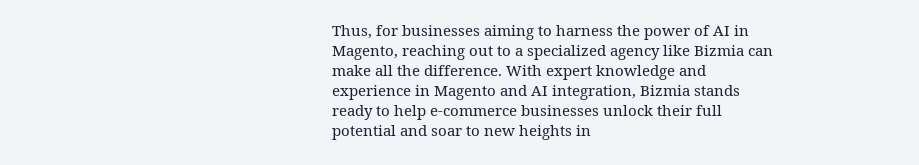Thus, for businesses aiming to harness the power of AI in Magento, reaching out to a specialized agency like Bizmia can make all the difference. With expert knowledge and experience in Magento and AI integration, Bizmia stands ready to help e-commerce businesses unlock their full potential and soar to new heights in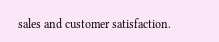sales and customer satisfaction.